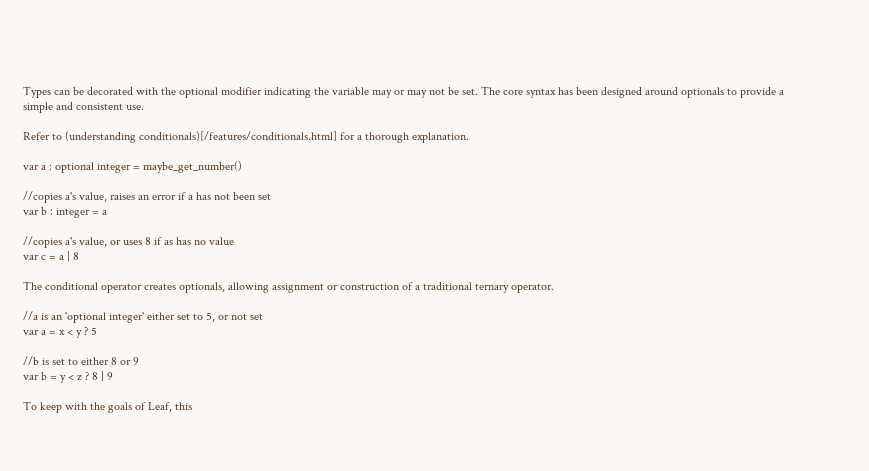Types can be decorated with the optional modifier indicating the variable may or may not be set. The core syntax has been designed around optionals to provide a simple and consistent use.

Refer to (understanding conditionals)[/features/conditionals.html] for a thorough explanation.

var a : optional integer = maybe_get_number()

//copies a's value, raises an error if a has not been set
var b : integer = a

//copies a's value, or uses 8 if as has no value
var c = a | 8

The conditional operator creates optionals, allowing assignment or construction of a traditional ternary operator.

//a is an 'optional integer' either set to 5, or not set
var a = x < y ? 5

//b is set to either 8 or 9
var b = y < z ? 8 | 9

To keep with the goals of Leaf, this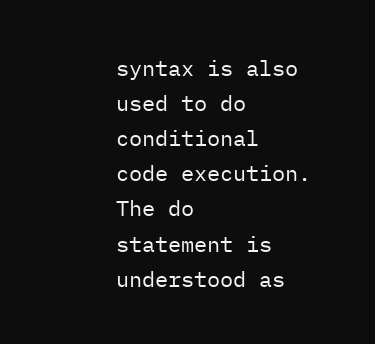syntax is also used to do conditional code execution. The do statement is understood as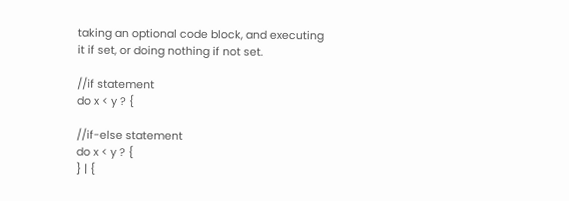taking an optional code block, and executing it if set, or doing nothing if not set.

//if statement
do x < y ? {

//if-else statement
do x < y ? {
} | {